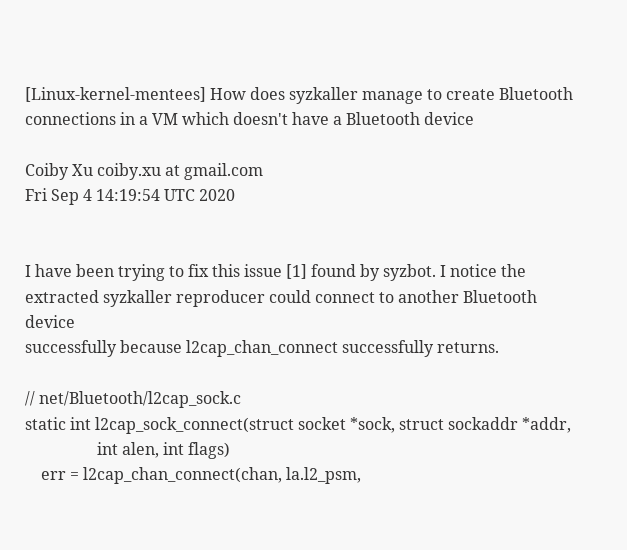[Linux-kernel-mentees] How does syzkaller manage to create Bluetooth connections in a VM which doesn't have a Bluetooth device

Coiby Xu coiby.xu at gmail.com
Fri Sep 4 14:19:54 UTC 2020


I have been trying to fix this issue [1] found by syzbot. I notice the
extracted syzkaller reproducer could connect to another Bluetooth device
successfully because l2cap_chan_connect successfully returns.

// net/Bluetooth/l2cap_sock.c
static int l2cap_sock_connect(struct socket *sock, struct sockaddr *addr,
                  int alen, int flags)
    err = l2cap_chan_connect(chan, la.l2_psm,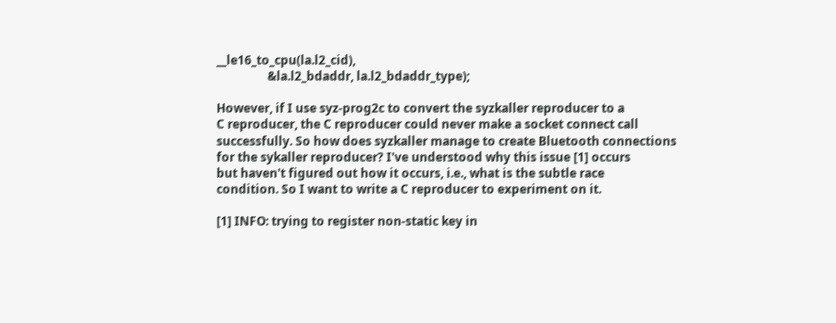__le16_to_cpu(la.l2_cid),
                 &la.l2_bdaddr, la.l2_bdaddr_type);

However, if I use syz-prog2c to convert the syzkaller reproducer to a
C reproducer, the C reproducer could never make a socket connect call
successfully. So how does syzkaller manage to create Bluetooth connections
for the sykaller reproducer? I've understood why this issue [1] occurs
but haven't figured out how it occurs, i.e., what is the subtle race
condition. So I want to write a C reproducer to experiment on it.

[1] INFO: trying to register non-static key in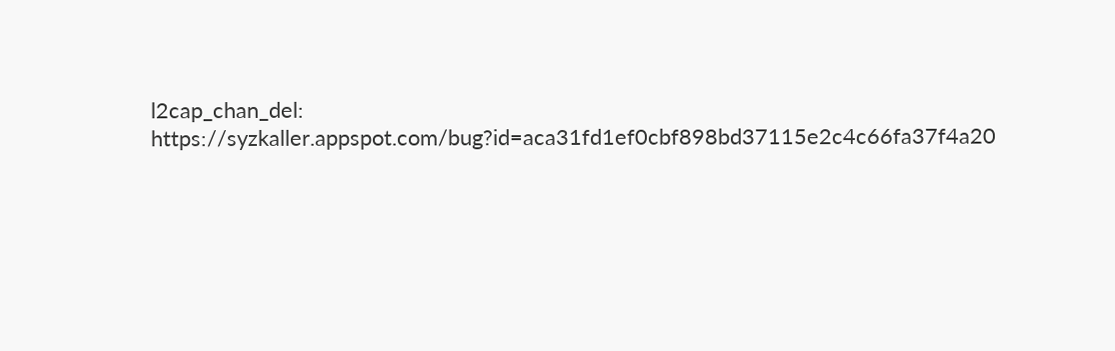l2cap_chan_del: https://syzkaller.appspot.com/bug?id=aca31fd1ef0cbf898bd37115e2c4c66fa37f4a20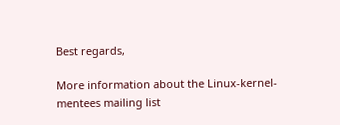Best regards,

More information about the Linux-kernel-mentees mailing list